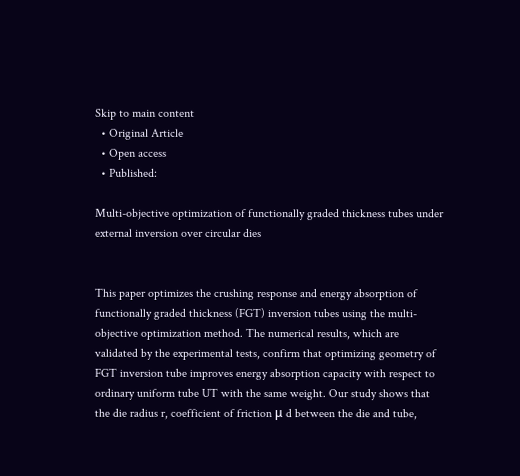Skip to main content
  • Original Article
  • Open access
  • Published:

Multi-objective optimization of functionally graded thickness tubes under external inversion over circular dies


This paper optimizes the crushing response and energy absorption of functionally graded thickness (FGT) inversion tubes using the multi-objective optimization method. The numerical results, which are validated by the experimental tests, confirm that optimizing geometry of FGT inversion tube improves energy absorption capacity with respect to ordinary uniform tube UT with the same weight. Our study shows that the die radius r, coefficient of friction μ d between the die and tube,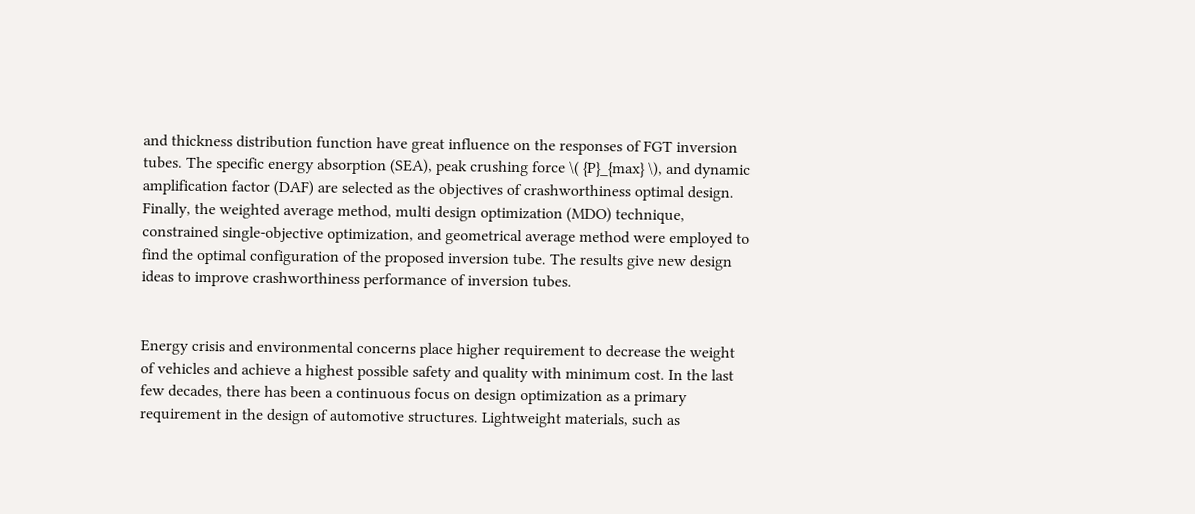and thickness distribution function have great influence on the responses of FGT inversion tubes. The specific energy absorption (SEA), peak crushing force \( {P}_{max} \), and dynamic amplification factor (DAF) are selected as the objectives of crashworthiness optimal design. Finally, the weighted average method, multi design optimization (MDO) technique, constrained single-objective optimization, and geometrical average method were employed to find the optimal configuration of the proposed inversion tube. The results give new design ideas to improve crashworthiness performance of inversion tubes.


Energy crisis and environmental concerns place higher requirement to decrease the weight of vehicles and achieve a highest possible safety and quality with minimum cost. In the last few decades, there has been a continuous focus on design optimization as a primary requirement in the design of automotive structures. Lightweight materials, such as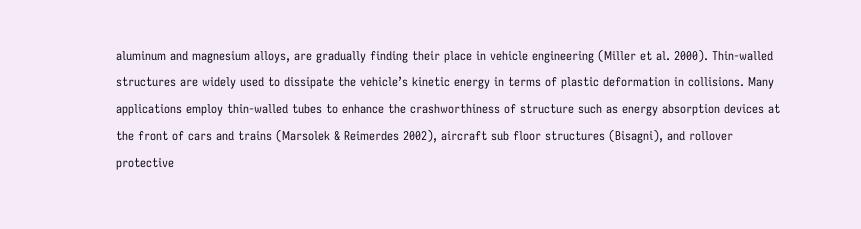aluminum and magnesium alloys, are gradually finding their place in vehicle engineering (Miller et al. 2000). Thin-walled structures are widely used to dissipate the vehicle’s kinetic energy in terms of plastic deformation in collisions. Many applications employ thin-walled tubes to enhance the crashworthiness of structure such as energy absorption devices at the front of cars and trains (Marsolek & Reimerdes 2002), aircraft sub floor structures (Bisagni), and rollover protective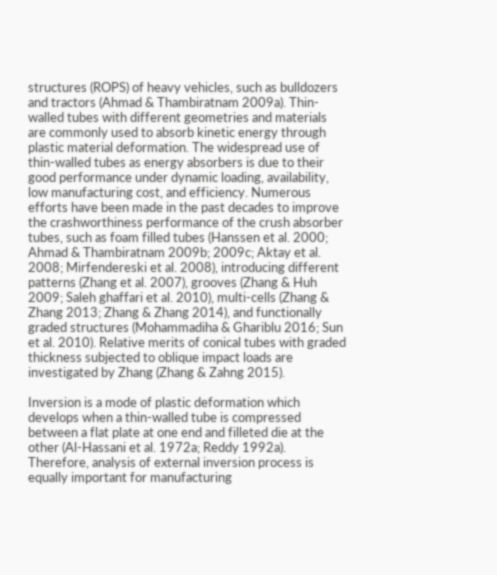structures (ROPS) of heavy vehicles, such as bulldozers and tractors (Ahmad & Thambiratnam 2009a). Thin-walled tubes with different geometries and materials are commonly used to absorb kinetic energy through plastic material deformation. The widespread use of thin-walled tubes as energy absorbers is due to their good performance under dynamic loading, availability, low manufacturing cost, and efficiency. Numerous efforts have been made in the past decades to improve the crashworthiness performance of the crush absorber tubes, such as foam filled tubes (Hanssen et al. 2000; Ahmad & Thambiratnam 2009b; 2009c; Aktay et al. 2008; Mirfendereski et al. 2008), introducing different patterns (Zhang et al. 2007), grooves (Zhang & Huh 2009; Saleh ghaffari et al. 2010), multi-cells (Zhang & Zhang 2013; Zhang & Zhang 2014), and functionally graded structures (Mohammadiha & Ghariblu 2016; Sun et al. 2010). Relative merits of conical tubes with graded thickness subjected to oblique impact loads are investigated by Zhang (Zhang & Zahng 2015).

Inversion is a mode of plastic deformation which develops when a thin-walled tube is compressed between a flat plate at one end and filleted die at the other (Al-Hassani et al. 1972a; Reddy 1992a). Therefore, analysis of external inversion process is equally important for manufacturing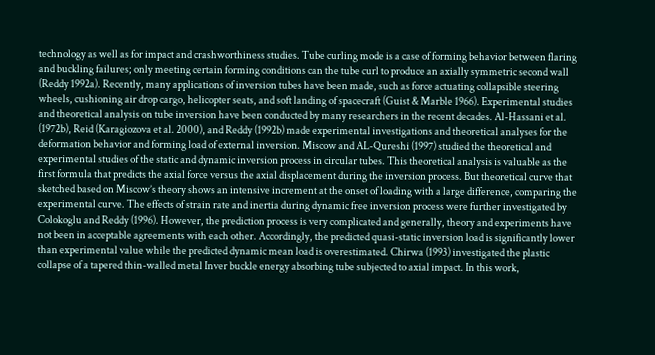technology as well as for impact and crashworthiness studies. Tube curling mode is a case of forming behavior between flaring and buckling failures; only meeting certain forming conditions can the tube curl to produce an axially symmetric second wall (Reddy 1992a). Recently, many applications of inversion tubes have been made, such as force actuating collapsible steering wheels, cushioning air drop cargo, helicopter seats, and soft landing of spacecraft (Guist & Marble 1966). Experimental studies and theoretical analysis on tube inversion have been conducted by many researchers in the recent decades. Al-Hassani et al. (1972b), Reid (Karagiozova et al. 2000), and Reddy (1992b) made experimental investigations and theoretical analyses for the deformation behavior and forming load of external inversion. Miscow and AL-Qureshi (1997) studied the theoretical and experimental studies of the static and dynamic inversion process in circular tubes. This theoretical analysis is valuable as the first formula that predicts the axial force versus the axial displacement during the inversion process. But theoretical curve that sketched based on Miscow’s theory shows an intensive increment at the onset of loading with a large difference, comparing the experimental curve. The effects of strain rate and inertia during dynamic free inversion process were further investigated by Colokoglu and Reddy (1996). However, the prediction process is very complicated and generally, theory and experiments have not been in acceptable agreements with each other. Accordingly, the predicted quasi-static inversion load is significantly lower than experimental value while the predicted dynamic mean load is overestimated. Chirwa (1993) investigated the plastic collapse of a tapered thin-walled metal Inver buckle energy absorbing tube subjected to axial impact. In this work,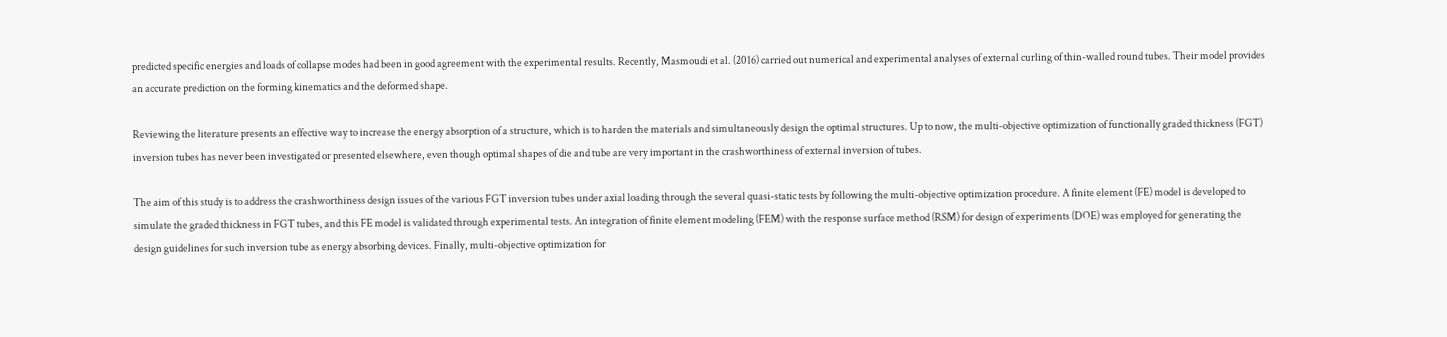predicted specific energies and loads of collapse modes had been in good agreement with the experimental results. Recently, Masmoudi et al. (2016) carried out numerical and experimental analyses of external curling of thin-walled round tubes. Their model provides an accurate prediction on the forming kinematics and the deformed shape.

Reviewing the literature presents an effective way to increase the energy absorption of a structure, which is to harden the materials and simultaneously design the optimal structures. Up to now, the multi-objective optimization of functionally graded thickness (FGT) inversion tubes has never been investigated or presented elsewhere, even though optimal shapes of die and tube are very important in the crashworthiness of external inversion of tubes.

The aim of this study is to address the crashworthiness design issues of the various FGT inversion tubes under axial loading through the several quasi-static tests by following the multi-objective optimization procedure. A finite element (FE) model is developed to simulate the graded thickness in FGT tubes, and this FE model is validated through experimental tests. An integration of finite element modeling (FEM) with the response surface method (RSM) for design of experiments (DOE) was employed for generating the design guidelines for such inversion tube as energy absorbing devices. Finally, multi-objective optimization for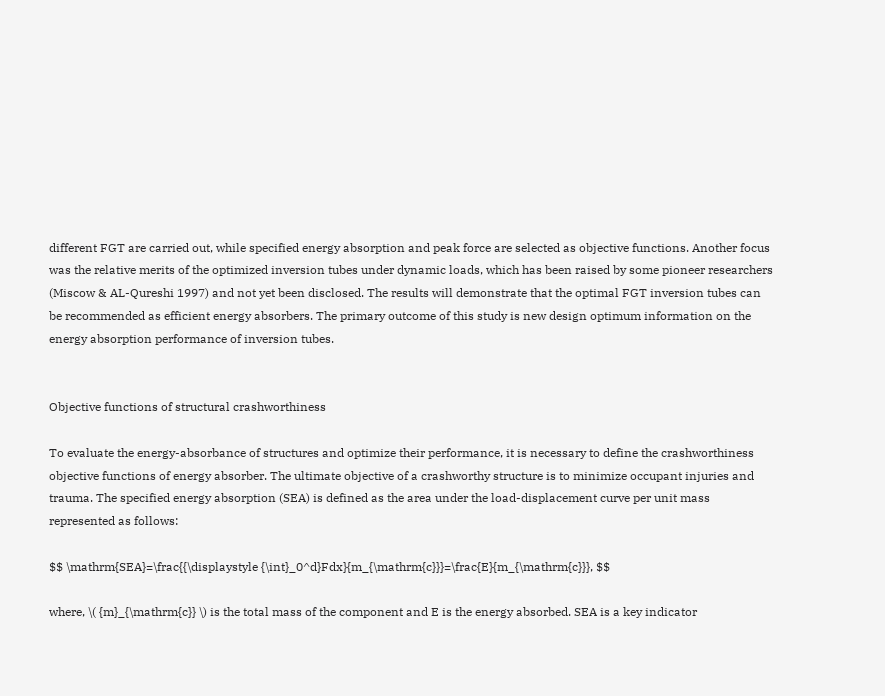different FGT are carried out, while specified energy absorption and peak force are selected as objective functions. Another focus was the relative merits of the optimized inversion tubes under dynamic loads, which has been raised by some pioneer researchers (Miscow & AL-Qureshi 1997) and not yet been disclosed. The results will demonstrate that the optimal FGT inversion tubes can be recommended as efficient energy absorbers. The primary outcome of this study is new design optimum information on the energy absorption performance of inversion tubes.


Objective functions of structural crashworthiness

To evaluate the energy-absorbance of structures and optimize their performance, it is necessary to define the crashworthiness objective functions of energy absorber. The ultimate objective of a crashworthy structure is to minimize occupant injuries and trauma. The specified energy absorption (SEA) is defined as the area under the load-displacement curve per unit mass represented as follows:

$$ \mathrm{SEA}=\frac{{\displaystyle {\int}_0^d}Fdx}{m_{\mathrm{c}}}=\frac{E}{m_{\mathrm{c}}}, $$

where, \( {m}_{\mathrm{c}} \) is the total mass of the component and E is the energy absorbed. SEA is a key indicator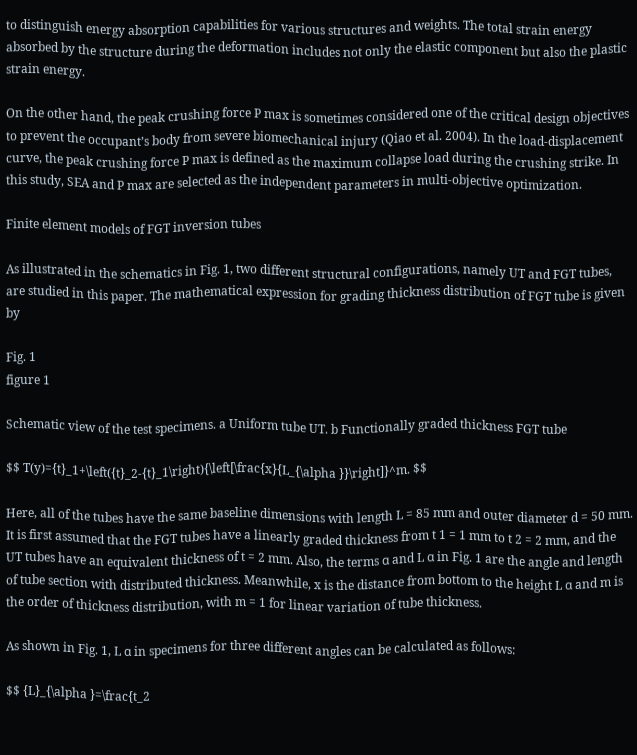to distinguish energy absorption capabilities for various structures and weights. The total strain energy absorbed by the structure during the deformation includes not only the elastic component but also the plastic strain energy.

On the other hand, the peak crushing force P max is sometimes considered one of the critical design objectives to prevent the occupant’s body from severe biomechanical injury (Qiao et al. 2004). In the load-displacement curve, the peak crushing force P max is defined as the maximum collapse load during the crushing strike. In this study, SEA and P max are selected as the independent parameters in multi-objective optimization.

Finite element models of FGT inversion tubes

As illustrated in the schematics in Fig. 1, two different structural configurations, namely UT and FGT tubes, are studied in this paper. The mathematical expression for grading thickness distribution of FGT tube is given by

Fig. 1
figure 1

Schematic view of the test specimens. a Uniform tube UT. b Functionally graded thickness FGT tube

$$ T(y)={t}_1+\left({t}_2-{t}_1\right){\left[\frac{x}{L_{\alpha }}\right]}^m. $$

Here, all of the tubes have the same baseline dimensions with length L = 85 mm and outer diameter d = 50 mm. It is first assumed that the FGT tubes have a linearly graded thickness from t 1 = 1 mm to t 2 = 2 mm, and the UT tubes have an equivalent thickness of t = 2 mm. Also, the terms α and L α in Fig. 1 are the angle and length of tube section with distributed thickness. Meanwhile, x is the distance from bottom to the height L α and m is the order of thickness distribution, with m = 1 for linear variation of tube thickness.

As shown in Fig. 1, L α in specimens for three different angles can be calculated as follows:

$$ {L}_{\alpha }=\frac{t_2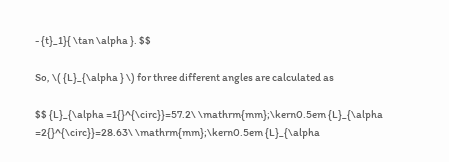- {t}_1}{ \tan \alpha }. $$

So, \( {L}_{\alpha } \) for three different angles are calculated as

$$ {L}_{\alpha =1{}^{\circ}}=57.2\ \mathrm{mm};\kern0.5em {L}_{\alpha =2{}^{\circ}}=28.63\ \mathrm{mm};\kern0.5em {L}_{\alpha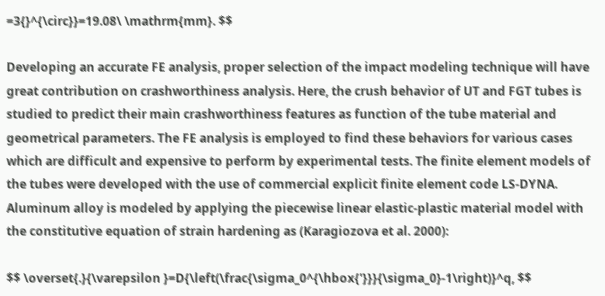=3{}^{\circ}}=19.08\ \mathrm{mm}. $$

Developing an accurate FE analysis, proper selection of the impact modeling technique will have great contribution on crashworthiness analysis. Here, the crush behavior of UT and FGT tubes is studied to predict their main crashworthiness features as function of the tube material and geometrical parameters. The FE analysis is employed to find these behaviors for various cases which are difficult and expensive to perform by experimental tests. The finite element models of the tubes were developed with the use of commercial explicit finite element code LS-DYNA. Aluminum alloy is modeled by applying the piecewise linear elastic-plastic material model with the constitutive equation of strain hardening as (Karagiozova et al. 2000):

$$ \overset{.}{\varepsilon }=D{\left(\frac{\sigma_0^{\hbox{'}}}{\sigma_0}-1\right)}^q, $$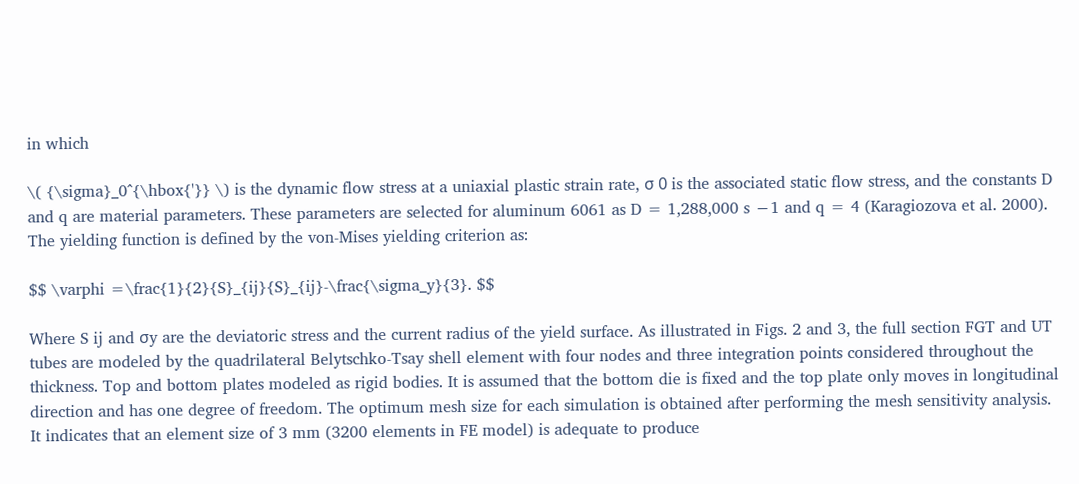in which

\( {\sigma}_0^{\hbox{'}} \) is the dynamic flow stress at a uniaxial plastic strain rate, σ 0 is the associated static flow stress, and the constants D and q are material parameters. These parameters are selected for aluminum 6061 as D = 1,288,000 s −1 and q = 4 (Karagiozova et al. 2000). The yielding function is defined by the von-Mises yielding criterion as:

$$ \varphi =\frac{1}{2}{S}_{ij}{S}_{ij}-\frac{\sigma_y}{3}. $$

Where S ij and σy are the deviatoric stress and the current radius of the yield surface. As illustrated in Figs. 2 and 3, the full section FGT and UT tubes are modeled by the quadrilateral Belytschko-Tsay shell element with four nodes and three integration points considered throughout the thickness. Top and bottom plates modeled as rigid bodies. It is assumed that the bottom die is fixed and the top plate only moves in longitudinal direction and has one degree of freedom. The optimum mesh size for each simulation is obtained after performing the mesh sensitivity analysis. It indicates that an element size of 3 mm (3200 elements in FE model) is adequate to produce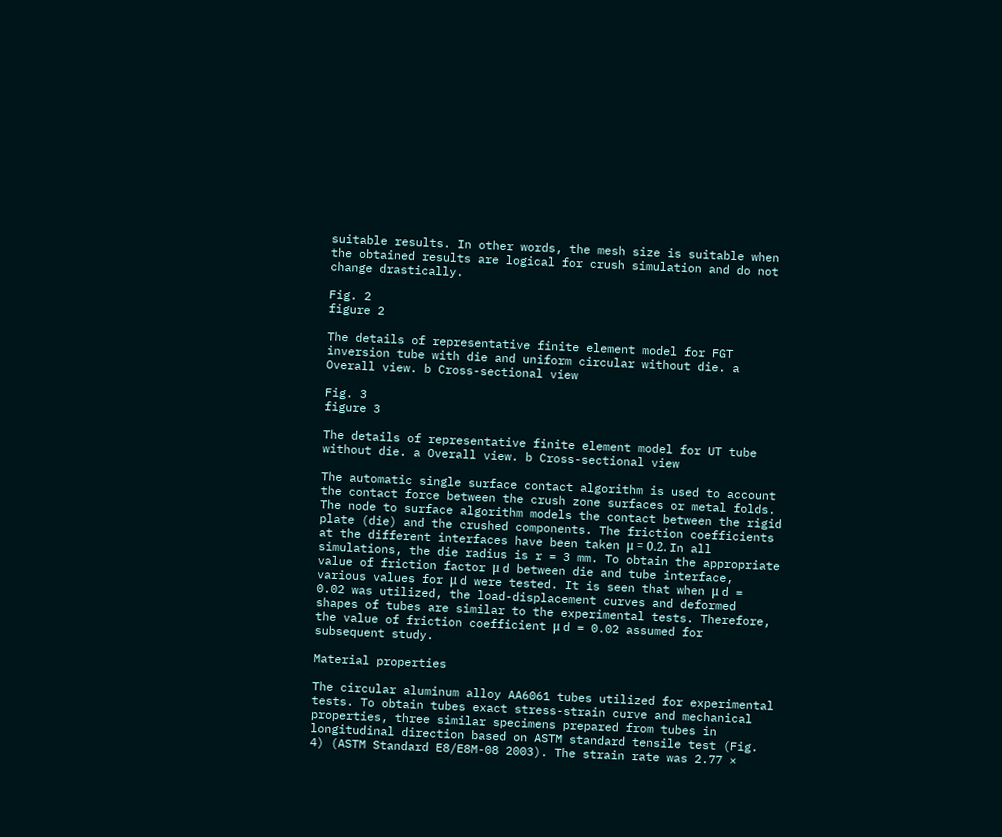suitable results. In other words, the mesh size is suitable when the obtained results are logical for crush simulation and do not change drastically.

Fig. 2
figure 2

The details of representative finite element model for FGT inversion tube with die and uniform circular without die. a Overall view. b Cross-sectional view

Fig. 3
figure 3

The details of representative finite element model for UT tube without die. a Overall view. b Cross-sectional view

The automatic single surface contact algorithm is used to account the contact force between the crush zone surfaces or metal folds. The node to surface algorithm models the contact between the rigid plate (die) and the crushed components. The friction coefficients at the different interfaces have been taken μ = 0.2. In all simulations, the die radius is r = 3 mm. To obtain the appropriate value of friction factor μ d between die and tube interface, various values for μ d were tested. It is seen that when μ d = 0.02 was utilized, the load-displacement curves and deformed shapes of tubes are similar to the experimental tests. Therefore, the value of friction coefficient μ d = 0.02 assumed for subsequent study.

Material properties

The circular aluminum alloy AA6061 tubes utilized for experimental tests. To obtain tubes exact stress-strain curve and mechanical properties, three similar specimens prepared from tubes in longitudinal direction based on ASTM standard tensile test (Fig. 4) (ASTM Standard E8/E8M-08 2003). The strain rate was 2.77 ×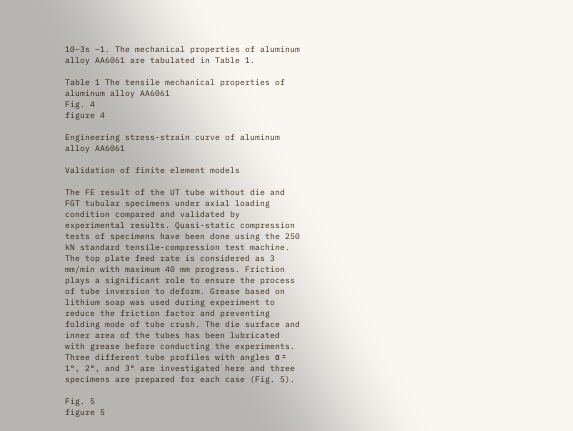10−3s −1. The mechanical properties of aluminum alloy AA6061 are tabulated in Table 1.

Table 1 The tensile mechanical properties of aluminum alloy AA6061
Fig. 4
figure 4

Engineering stress-strain curve of aluminum alloy AA6061

Validation of finite element models

The FE result of the UT tube without die and FGT tubular specimens under axial loading condition compared and validated by experimental results. Quasi-static compression tests of specimens have been done using the 250 kN standard tensile-compression test machine. The top plate feed rate is considered as 3 mm/min with maximum 40 mm progress. Friction plays a significant role to ensure the process of tube inversion to deform. Grease based on lithium soap was used during experiment to reduce the friction factor and preventing folding mode of tube crush. The die surface and inner area of the tubes has been lubricated with grease before conducting the experiments. Three different tube profiles with angles α = 1°, 2°, and 3° are investigated here and three specimens are prepared for each case (Fig. 5).

Fig. 5
figure 5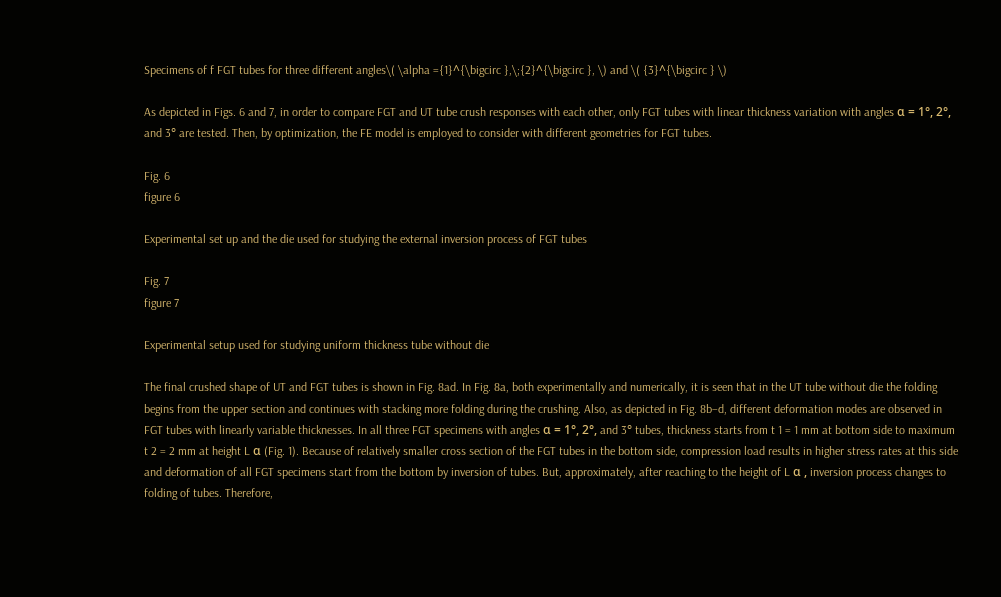Specimens of f FGT tubes for three different angles\( \alpha ={1}^{\bigcirc },\;{2}^{\bigcirc }, \) and \( {3}^{\bigcirc } \)

As depicted in Figs. 6 and 7, in order to compare FGT and UT tube crush responses with each other, only FGT tubes with linear thickness variation with angles α = 1°, 2°, and 3° are tested. Then, by optimization, the FE model is employed to consider with different geometries for FGT tubes.

Fig. 6
figure 6

Experimental set up and the die used for studying the external inversion process of FGT tubes

Fig. 7
figure 7

Experimental setup used for studying uniform thickness tube without die

The final crushed shape of UT and FGT tubes is shown in Fig. 8ad. In Fig. 8a, both experimentally and numerically, it is seen that in the UT tube without die the folding begins from the upper section and continues with stacking more folding during the crushing. Also, as depicted in Fig. 8b–d, different deformation modes are observed in FGT tubes with linearly variable thicknesses. In all three FGT specimens with angles α = 1°, 2°, and 3° tubes, thickness starts from t 1 = 1 mm at bottom side to maximum t 2 = 2 mm at height L α (Fig. 1). Because of relatively smaller cross section of the FGT tubes in the bottom side, compression load results in higher stress rates at this side and deformation of all FGT specimens start from the bottom by inversion of tubes. But, approximately, after reaching to the height of L α , inversion process changes to folding of tubes. Therefore,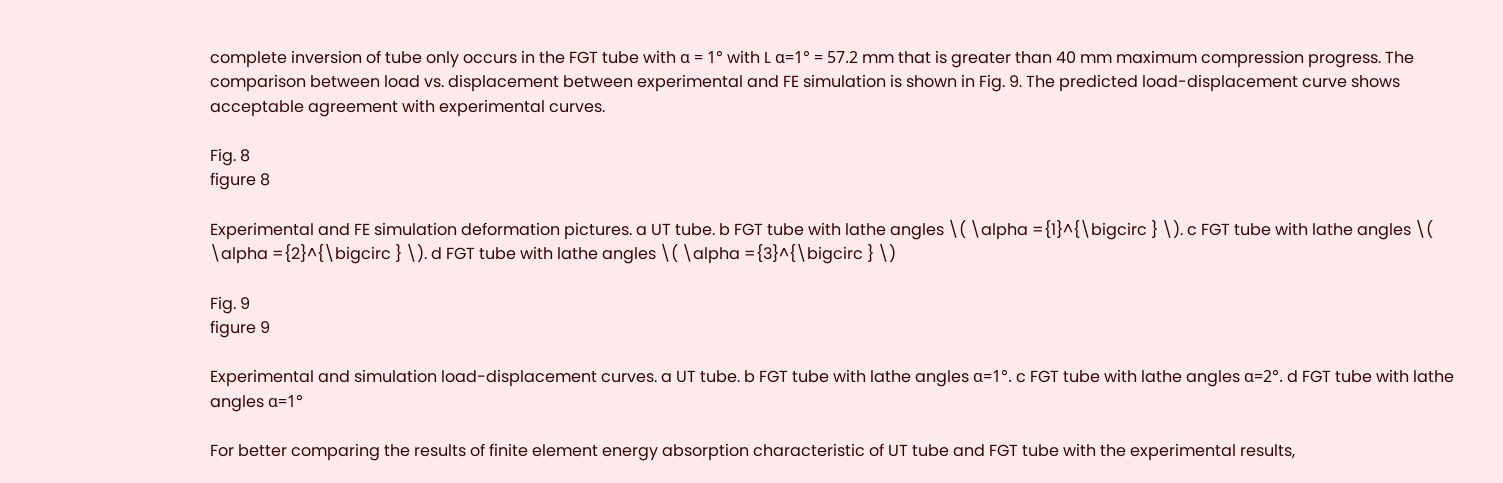complete inversion of tube only occurs in the FGT tube with α = 1° with L α=1° = 57.2 mm that is greater than 40 mm maximum compression progress. The comparison between load vs. displacement between experimental and FE simulation is shown in Fig. 9. The predicted load-displacement curve shows acceptable agreement with experimental curves.

Fig. 8
figure 8

Experimental and FE simulation deformation pictures. a UT tube. b FGT tube with lathe angles \( \alpha ={1}^{\bigcirc } \). c FGT tube with lathe angles \( \alpha ={2}^{\bigcirc } \). d FGT tube with lathe angles \( \alpha ={3}^{\bigcirc } \)

Fig. 9
figure 9

Experimental and simulation load-displacement curves. a UT tube. b FGT tube with lathe angles α=1°. c FGT tube with lathe angles α=2°. d FGT tube with lathe angles α=1°

For better comparing the results of finite element energy absorption characteristic of UT tube and FGT tube with the experimental results,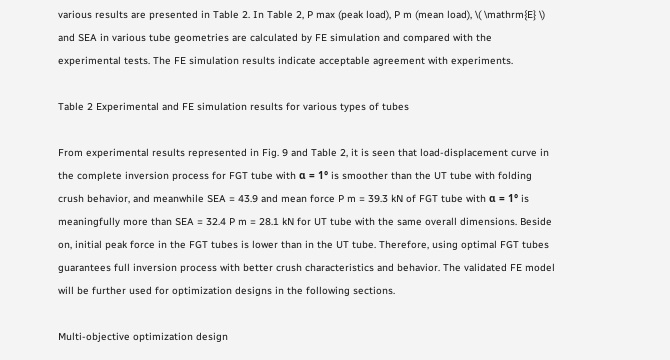various results are presented in Table 2. In Table 2, P max (peak load), P m (mean load), \( \mathrm{E} \) and SEA in various tube geometries are calculated by FE simulation and compared with the experimental tests. The FE simulation results indicate acceptable agreement with experiments.

Table 2 Experimental and FE simulation results for various types of tubes

From experimental results represented in Fig. 9 and Table 2, it is seen that load-displacement curve in the complete inversion process for FGT tube with α = 1° is smoother than the UT tube with folding crush behavior, and meanwhile SEA = 43.9 and mean force P m = 39.3 kN of FGT tube with α = 1° is meaningfully more than SEA = 32.4 P m = 28.1 kN for UT tube with the same overall dimensions. Beside on, initial peak force in the FGT tubes is lower than in the UT tube. Therefore, using optimal FGT tubes guarantees full inversion process with better crush characteristics and behavior. The validated FE model will be further used for optimization designs in the following sections.

Multi-objective optimization design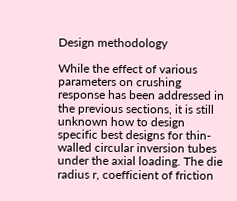Design methodology

While the effect of various parameters on crushing response has been addressed in the previous sections, it is still unknown how to design specific best designs for thin-walled circular inversion tubes under the axial loading. The die radius r, coefficient of friction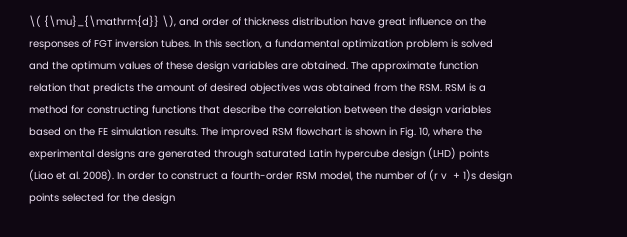\( {\mu}_{\mathrm{d}} \), and order of thickness distribution have great influence on the responses of FGT inversion tubes. In this section, a fundamental optimization problem is solved and the optimum values of these design variables are obtained. The approximate function relation that predicts the amount of desired objectives was obtained from the RSM. RSM is a method for constructing functions that describe the correlation between the design variables based on the FE simulation results. The improved RSM flowchart is shown in Fig. 10, where the experimental designs are generated through saturated Latin hypercube design (LHD) points (Liao et al. 2008). In order to construct a fourth-order RSM model, the number of (r v  + 1)s design points selected for the design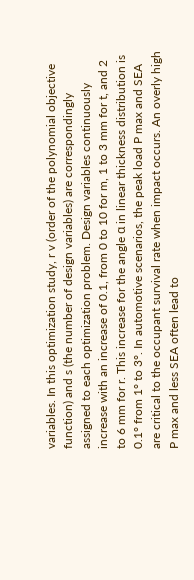variables. In this optimization study, r v (order of the polynomial objective function) and s (the number of design variables) are correspondingly assigned to each optimization problem. Design variables continuously increase with an increase of 0.1, from 0 to 10 for m, 1 to 3 mm for t, and 2 to 6 mm for r. This increase for the angle α in linear thickness distribution is 0.1° from 1° to 3°. In automotive scenarios, the peak load P max and SEA are critical to the occupant survival rate when impact occurs. An overly high P max and less SEA often lead to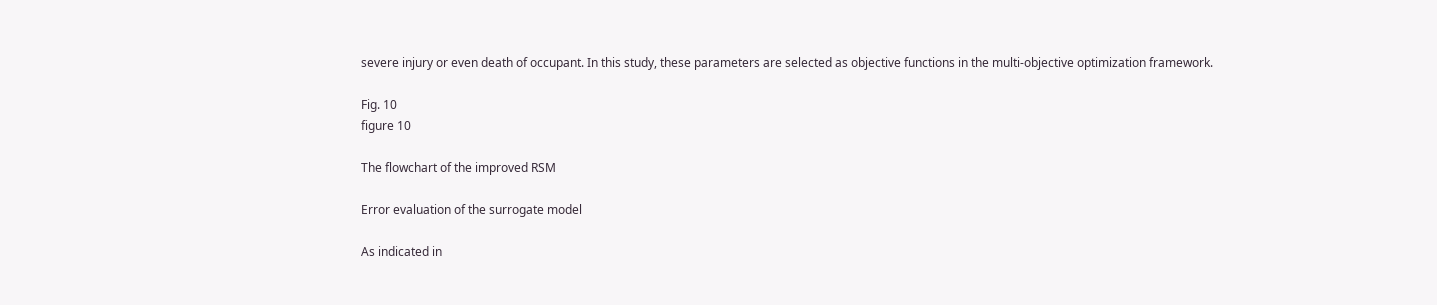severe injury or even death of occupant. In this study, these parameters are selected as objective functions in the multi-objective optimization framework.

Fig. 10
figure 10

The flowchart of the improved RSM

Error evaluation of the surrogate model

As indicated in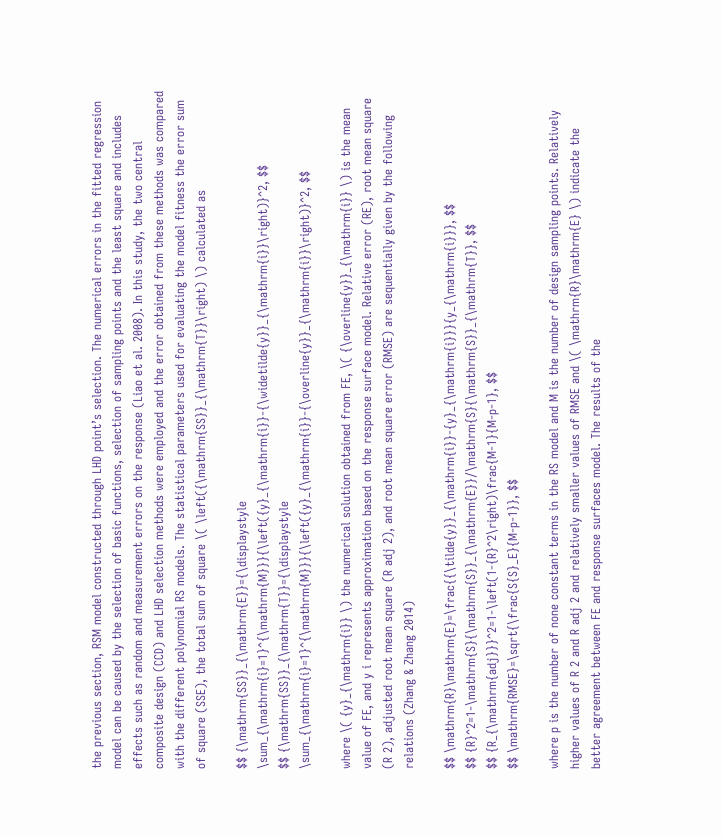the previous section, RSM model constructed through LHD point’s selection. The numerical errors in the fitted regression model can be caused by the selection of basic functions, selection of sampling points and the least square and includes effects such as random and measurement errors on the response (Liao et al. 2008). In this study, the two central composite design (CCD) and LHD selection methods were employed and the error obtained from these methods was compared with the different polynomial RS models. The statistical parameters used for evaluating the model fitness the error sum of square (SSE), the total sum of square \( \left({\mathrm{SS}}_{\mathrm{T}}\right) \) calculated as

$$ {\mathrm{SS}}_{\mathrm{E}}={\displaystyle \sum_{\mathrm{i}=1}^{\mathrm{M}}}{\left({y}_{\mathrm{i}}-{\widetilde{y}}_{\mathrm{i}}\right)}^2, $$
$$ {\mathrm{SS}}_{\mathrm{T}}={\displaystyle \sum_{\mathrm{i}=1}^{\mathrm{M}}}{\left({y}_{\mathrm{i}}-{\overline{y}}_{\mathrm{i}}\right)}^2, $$

where \( {y}_{\mathrm{i}} \) the numerical solution obtained from FE, \( {\overline{y}}_{\mathrm{i}} \) is the mean value of FE, and y i represents approximation based on the response surface model. Relative error (RE), root mean square (R 2), adjusted root mean square (R adj 2), and root mean square error (RMSE) are sequentially given by the following relations (Zhang & Zhang 2014)

$$ \mathrm{R}\mathrm{E}=\frac{{\tilde{y}}_{\mathrm{i}}-{y}_{\mathrm{i}}}{y_{\mathrm{i}}}, $$
$$ {R}^2=1-\mathrm{S}{\mathrm{S}}_{\mathrm{E}}/\mathrm{S}{\mathrm{S}}_{\mathrm{T}}, $$
$$ {R_{\mathrm{adj}}}^2=1-\left(1-{R}^2\right)\frac{M-1}{M-p-1}, $$
$$ \mathrm{RMSE}=\sqrt{\frac{S{S}_E}{M-p-1}}, $$

where p is the number of none constant terms in the RS model and M is the number of design sampling points. Relatively higher values of R 2 and R adj 2 and relatively smaller values of RMSE and \( \mathrm{R}\mathrm{E} \) indicate the better agreement between FE and response surfaces model. The results of the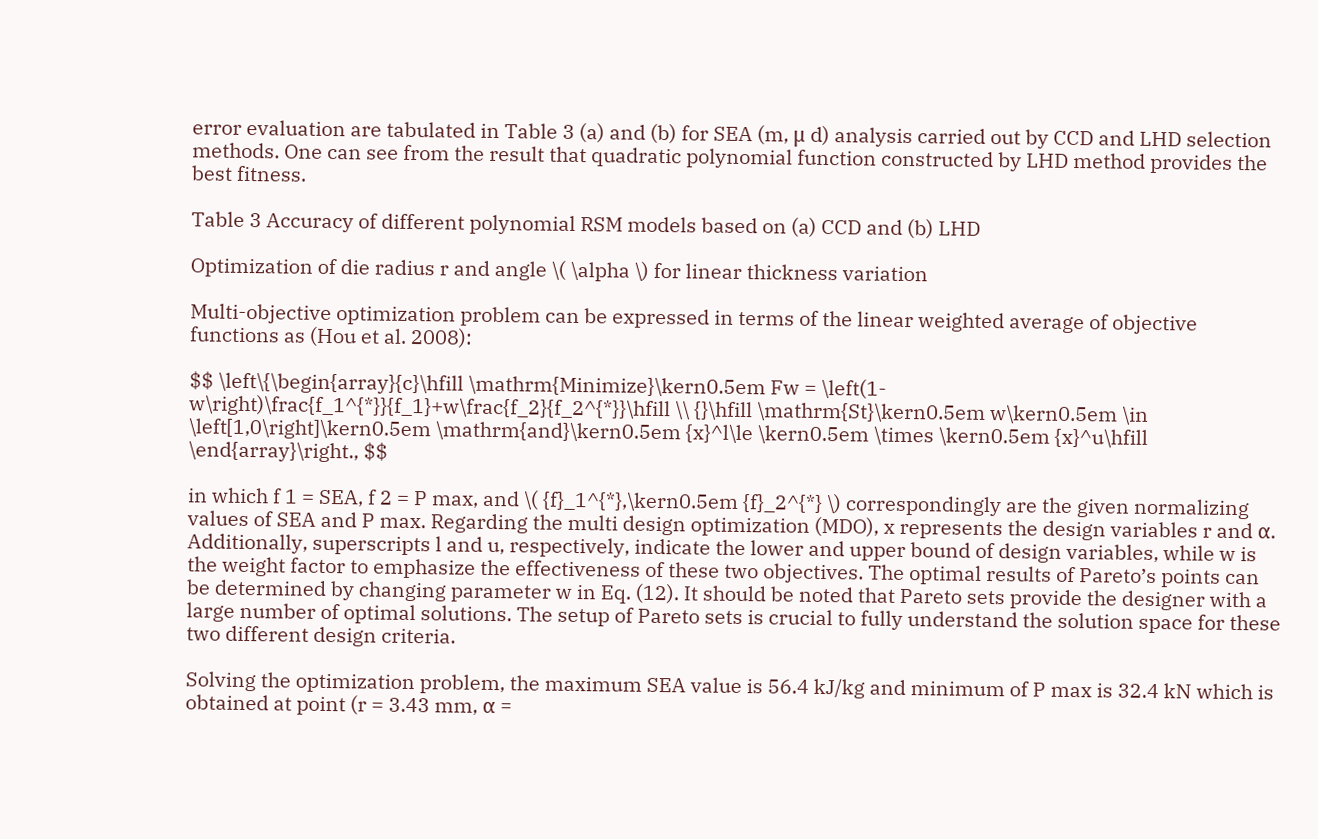error evaluation are tabulated in Table 3 (a) and (b) for SEA (m, μ d) analysis carried out by CCD and LHD selection methods. One can see from the result that quadratic polynomial function constructed by LHD method provides the best fitness.

Table 3 Accuracy of different polynomial RSM models based on (a) CCD and (b) LHD

Optimization of die radius r and angle \( \alpha \) for linear thickness variation

Multi-objective optimization problem can be expressed in terms of the linear weighted average of objective functions as (Hou et al. 2008):

$$ \left\{\begin{array}{c}\hfill \mathrm{Minimize}\kern0.5em Fw = \left(1-w\right)\frac{f_1^{*}}{f_1}+w\frac{f_2}{f_2^{*}}\hfill \\ {}\hfill \mathrm{St}\kern0.5em w\kern0.5em \in \left[1,0\right]\kern0.5em \mathrm{and}\kern0.5em {x}^l\le \kern0.5em \times \kern0.5em {x}^u\hfill \end{array}\right., $$

in which f 1 = SEA, f 2 = P max, and \( {f}_1^{*},\kern0.5em {f}_2^{*} \) correspondingly are the given normalizing values of SEA and P max. Regarding the multi design optimization (MDO), x represents the design variables r and α. Additionally, superscripts l and u, respectively, indicate the lower and upper bound of design variables, while w is the weight factor to emphasize the effectiveness of these two objectives. The optimal results of Pareto’s points can be determined by changing parameter w in Eq. (12). It should be noted that Pareto sets provide the designer with a large number of optimal solutions. The setup of Pareto sets is crucial to fully understand the solution space for these two different design criteria.

Solving the optimization problem, the maximum SEA value is 56.4 kJ/kg and minimum of P max is 32.4 kN which is obtained at point (r = 3.43 mm, α =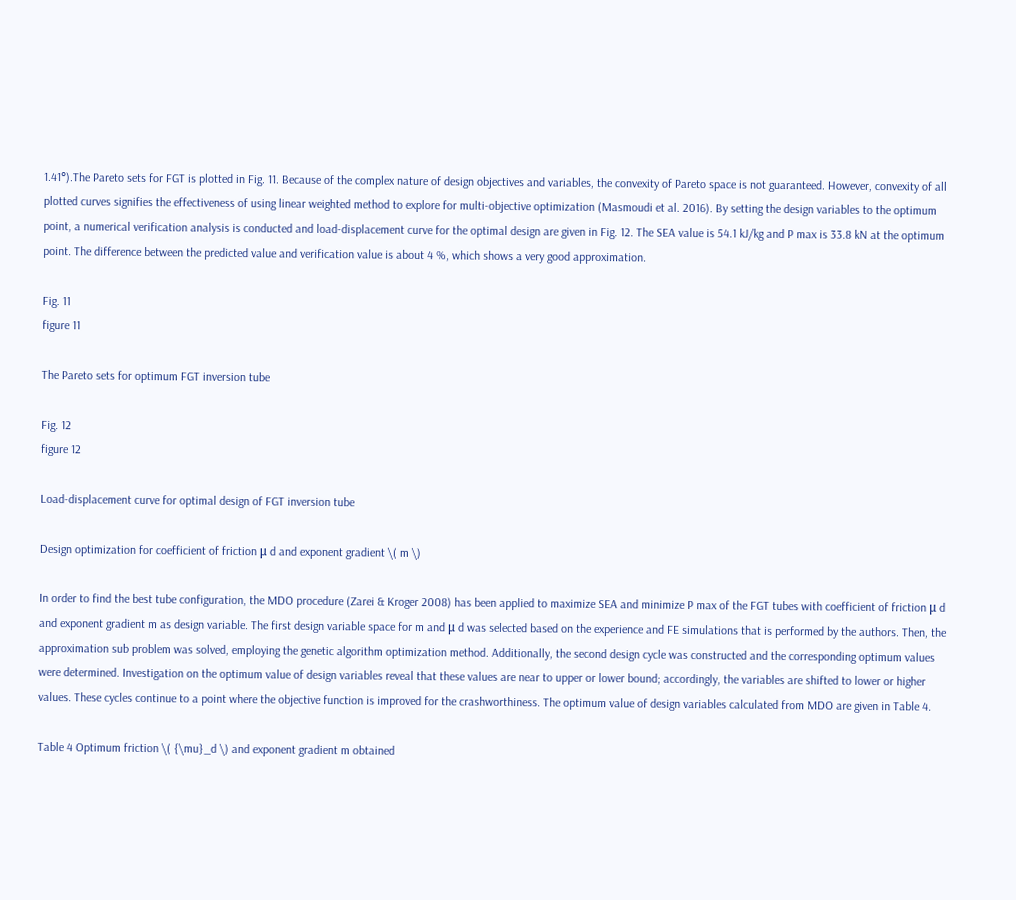1.41°).The Pareto sets for FGT is plotted in Fig. 11. Because of the complex nature of design objectives and variables, the convexity of Pareto space is not guaranteed. However, convexity of all plotted curves signifies the effectiveness of using linear weighted method to explore for multi-objective optimization (Masmoudi et al. 2016). By setting the design variables to the optimum point, a numerical verification analysis is conducted and load-displacement curve for the optimal design are given in Fig. 12. The SEA value is 54.1 kJ/kg and P max is 33.8 kN at the optimum point. The difference between the predicted value and verification value is about 4 %, which shows a very good approximation.

Fig. 11
figure 11

The Pareto sets for optimum FGT inversion tube

Fig. 12
figure 12

Load-displacement curve for optimal design of FGT inversion tube

Design optimization for coefficient of friction μ d and exponent gradient \( m \)

In order to find the best tube configuration, the MDO procedure (Zarei & Kroger 2008) has been applied to maximize SEA and minimize P max of the FGT tubes with coefficient of friction μ d and exponent gradient m as design variable. The first design variable space for m and μ d was selected based on the experience and FE simulations that is performed by the authors. Then, the approximation sub problem was solved, employing the genetic algorithm optimization method. Additionally, the second design cycle was constructed and the corresponding optimum values were determined. Investigation on the optimum value of design variables reveal that these values are near to upper or lower bound; accordingly, the variables are shifted to lower or higher values. These cycles continue to a point where the objective function is improved for the crashworthiness. The optimum value of design variables calculated from MDO are given in Table 4.

Table 4 Optimum friction \( {\mu}_d \) and exponent gradient m obtained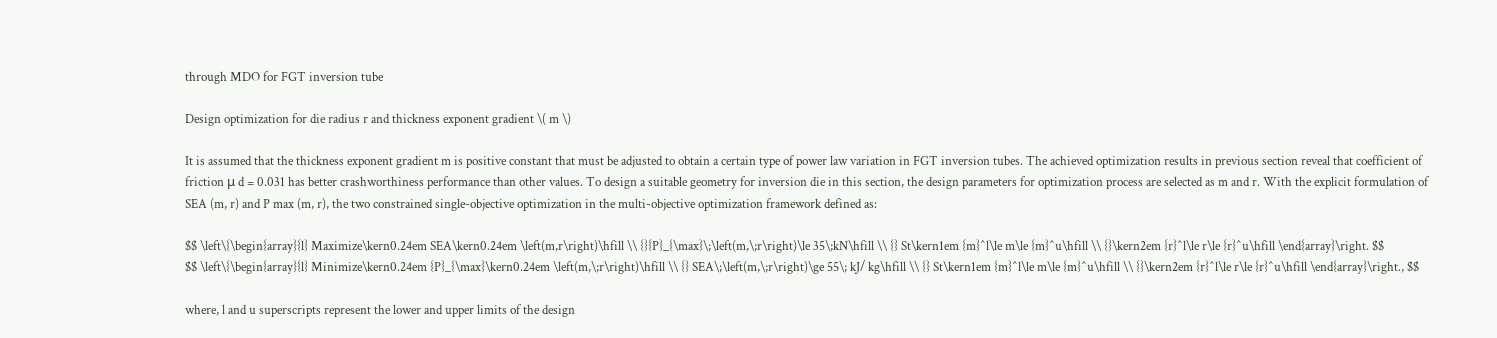through MDO for FGT inversion tube

Design optimization for die radius r and thickness exponent gradient \( m \)

It is assumed that the thickness exponent gradient m is positive constant that must be adjusted to obtain a certain type of power law variation in FGT inversion tubes. The achieved optimization results in previous section reveal that coefficient of friction μ d = 0.031 has better crashworthiness performance than other values. To design a suitable geometry for inversion die in this section, the design parameters for optimization process are selected as m and r. With the explicit formulation of SEA (m, r) and P max (m, r), the two constrained single-objective optimization in the multi-objective optimization framework defined as:

$$ \left\{\begin{array}{l} Maximize\kern0.24em SEA\kern0.24em \left(m,r\right)\hfill \\ {}{P}_{\max}\;\left(m,\;r\right)\le 35\;kN\hfill \\ {} St\kern1em {m}^l\le m\le {m}^u\hfill \\ {}\kern2em {r}^l\le r\le {r}^u\hfill \end{array}\right. $$
$$ \left\{\begin{array}{l} Minimize\kern0.24em {P}_{\max}\kern0.24em \left(m,\;r\right)\hfill \\ {} SEA\;\left(m,\;r\right)\ge 55\; kJ/ kg\hfill \\ {} St\kern1em {m}^l\le m\le {m}^u\hfill \\ {}\kern2em {r}^l\le r\le {r}^u\hfill \end{array}\right., $$

where, l and u superscripts represent the lower and upper limits of the design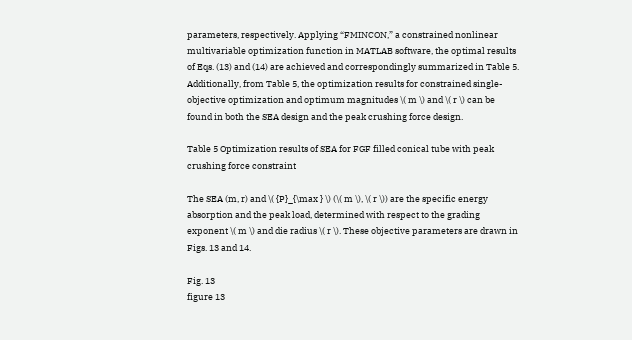parameters, respectively. Applying “FMINCON,” a constrained nonlinear multivariable optimization function in MATLAB software, the optimal results of Eqs. (13) and (14) are achieved and correspondingly summarized in Table 5. Additionally, from Table 5, the optimization results for constrained single-objective optimization and optimum magnitudes \( m \) and \( r \) can be found in both the SEA design and the peak crushing force design.

Table 5 Optimization results of SEA for FGF filled conical tube with peak crushing force constraint

The SEA (m, r) and \( {P}_{\max } \) (\( m \), \( r \)) are the specific energy absorption and the peak load, determined with respect to the grading exponent \( m \) and die radius \( r \). These objective parameters are drawn in Figs. 13 and 14.

Fig. 13
figure 13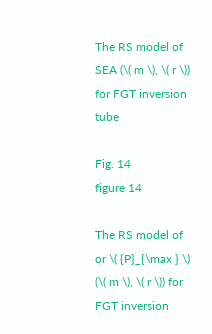The RS model of SEA (\( m \), \( r \)) for FGT inversion tube

Fig. 14
figure 14

The RS model of or \( {P}_{\max } \) (\( m \), \( r \)) for FGT inversion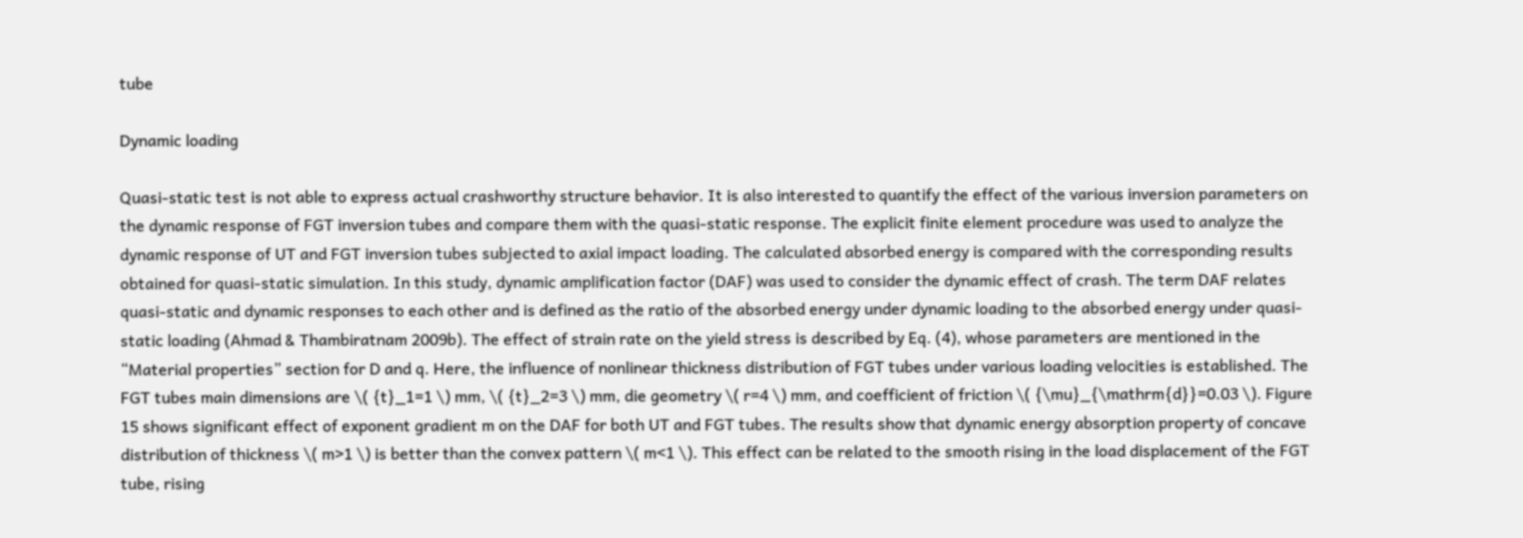tube

Dynamic loading

Quasi-static test is not able to express actual crashworthy structure behavior. It is also interested to quantify the effect of the various inversion parameters on the dynamic response of FGT inversion tubes and compare them with the quasi-static response. The explicit finite element procedure was used to analyze the dynamic response of UT and FGT inversion tubes subjected to axial impact loading. The calculated absorbed energy is compared with the corresponding results obtained for quasi-static simulation. In this study, dynamic amplification factor (DAF) was used to consider the dynamic effect of crash. The term DAF relates quasi-static and dynamic responses to each other and is defined as the ratio of the absorbed energy under dynamic loading to the absorbed energy under quasi-static loading (Ahmad & Thambiratnam 2009b). The effect of strain rate on the yield stress is described by Eq. (4), whose parameters are mentioned in the “Material properties” section for D and q. Here, the influence of nonlinear thickness distribution of FGT tubes under various loading velocities is established. The FGT tubes main dimensions are \( {t}_1=1 \) mm, \( {t}_2=3 \) mm, die geometry \( r=4 \) mm, and coefficient of friction \( {\mu}_{\mathrm{d}}=0.03 \). Figure 15 shows significant effect of exponent gradient m on the DAF for both UT and FGT tubes. The results show that dynamic energy absorption property of concave distribution of thickness \( m>1 \) is better than the convex pattern \( m<1 \). This effect can be related to the smooth rising in the load displacement of the FGT tube, rising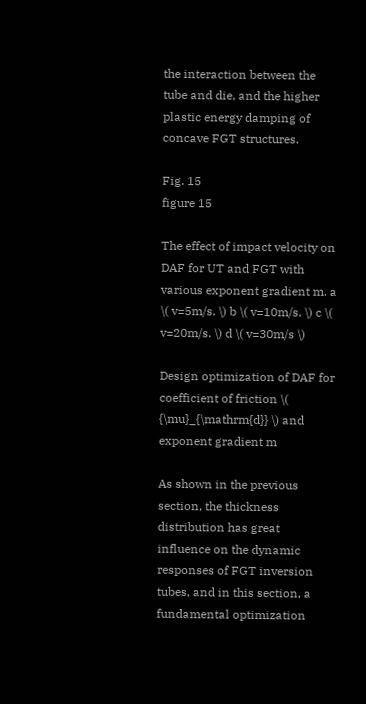the interaction between the tube and die, and the higher plastic energy damping of concave FGT structures.

Fig. 15
figure 15

The effect of impact velocity on DAF for UT and FGT with various exponent gradient m. a \( v=5m/s. \) b \( v=10m/s. \) c \( v=20m/s. \) d \( v=30m/s \)

Design optimization of DAF for coefficient of friction \( {\mu}_{\mathrm{d}} \) and exponent gradient m

As shown in the previous section, the thickness distribution has great influence on the dynamic responses of FGT inversion tubes, and in this section, a fundamental optimization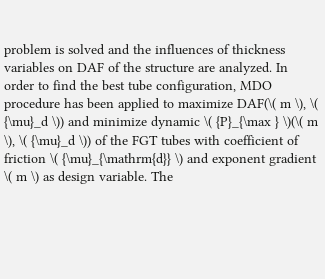problem is solved and the influences of thickness variables on DAF of the structure are analyzed. In order to find the best tube configuration, MDO procedure has been applied to maximize DAF(\( m \), \( {\mu}_d \)) and minimize dynamic \( {P}_{\max } \)(\( m \), \( {\mu}_d \)) of the FGT tubes with coefficient of friction \( {\mu}_{\mathrm{d}} \) and exponent gradient \( m \) as design variable. The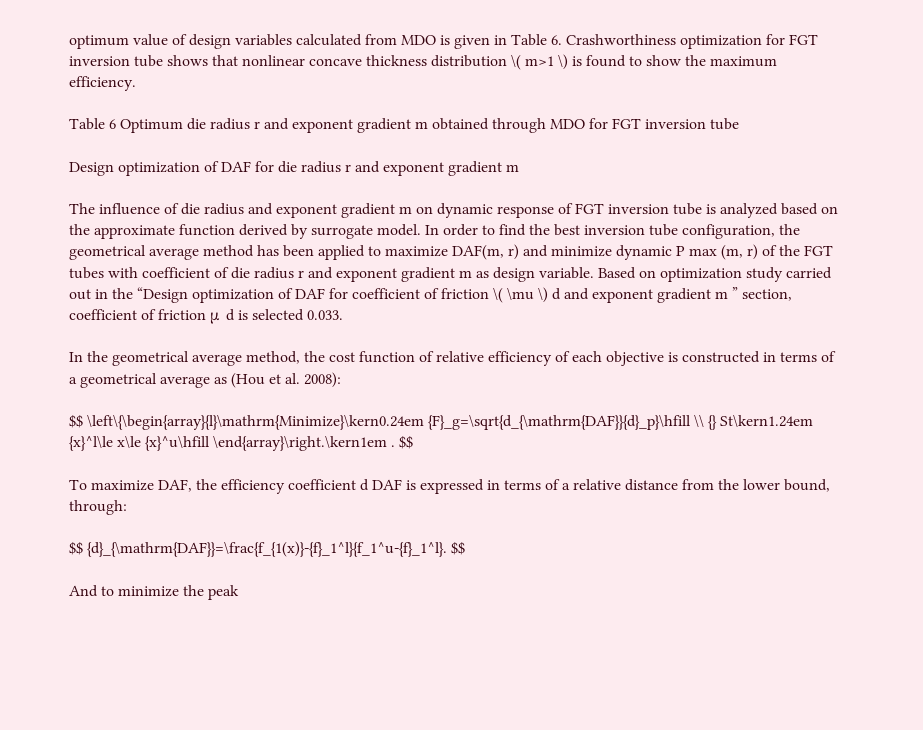optimum value of design variables calculated from MDO is given in Table 6. Crashworthiness optimization for FGT inversion tube shows that nonlinear concave thickness distribution \( m>1 \) is found to show the maximum efficiency.

Table 6 Optimum die radius r and exponent gradient m obtained through MDO for FGT inversion tube

Design optimization of DAF for die radius r and exponent gradient m

The influence of die radius and exponent gradient m on dynamic response of FGT inversion tube is analyzed based on the approximate function derived by surrogate model. In order to find the best inversion tube configuration, the geometrical average method has been applied to maximize DAF(m, r) and minimize dynamic P max (m, r) of the FGT tubes with coefficient of die radius r and exponent gradient m as design variable. Based on optimization study carried out in the “Design optimization of DAF for coefficient of friction \( \mu \) d and exponent gradient m ” section, coefficient of friction μ d is selected 0.033.

In the geometrical average method, the cost function of relative efficiency of each objective is constructed in terms of a geometrical average as (Hou et al. 2008):

$$ \left\{\begin{array}{l}\mathrm{Minimize}\kern0.24em {F}_g=\sqrt{d_{\mathrm{DAF}}{d}_p}\hfill \\ {} St\kern1.24em {x}^l\le x\le {x}^u\hfill \end{array}\right.\kern1em . $$

To maximize DAF, the efficiency coefficient d DAF is expressed in terms of a relative distance from the lower bound, through:

$$ {d}_{\mathrm{DAF}}=\frac{f_{1(x)}-{f}_1^l}{f_1^u-{f}_1^l}. $$

And to minimize the peak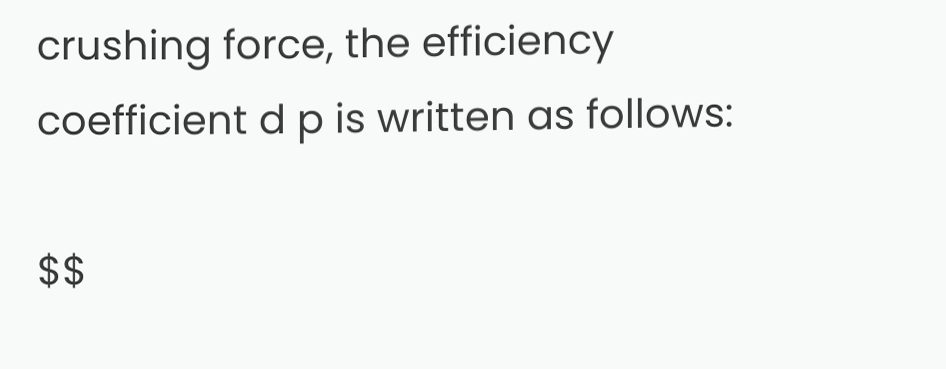crushing force, the efficiency coefficient d p is written as follows:

$$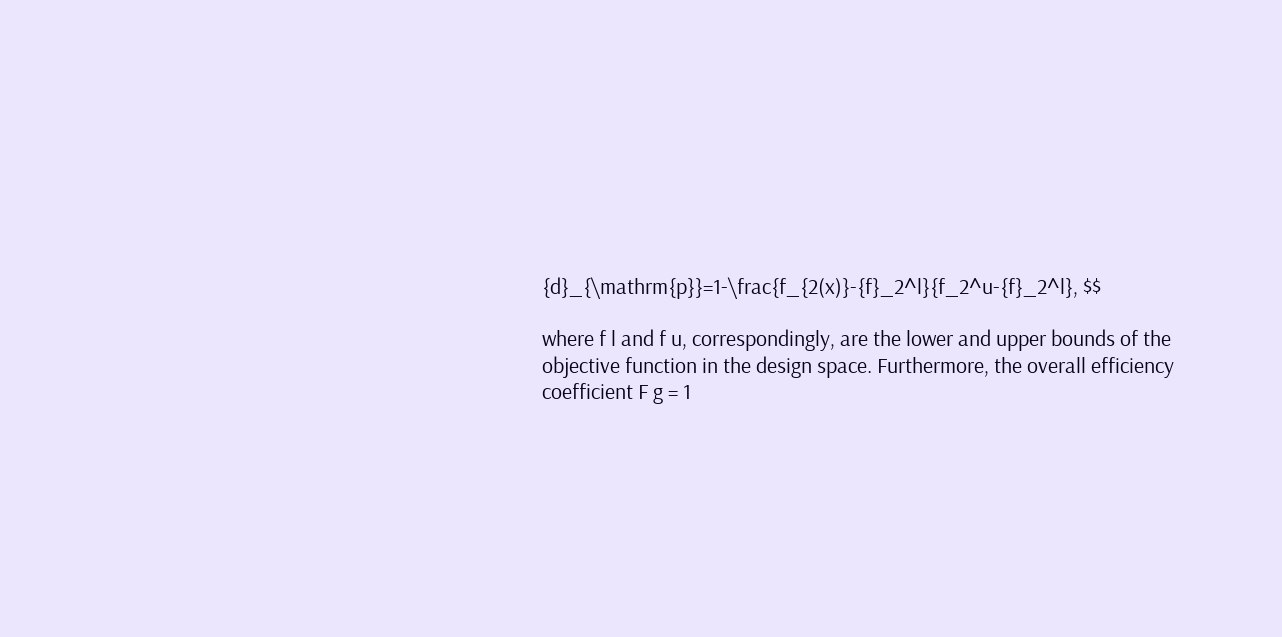{d}_{\mathrm{p}}=1-\frac{f_{2(x)}-{f}_2^l}{f_2^u-{f}_2^l}, $$

where f l and f u, correspondingly, are the lower and upper bounds of the objective function in the design space. Furthermore, the overall efficiency coefficient F g = 1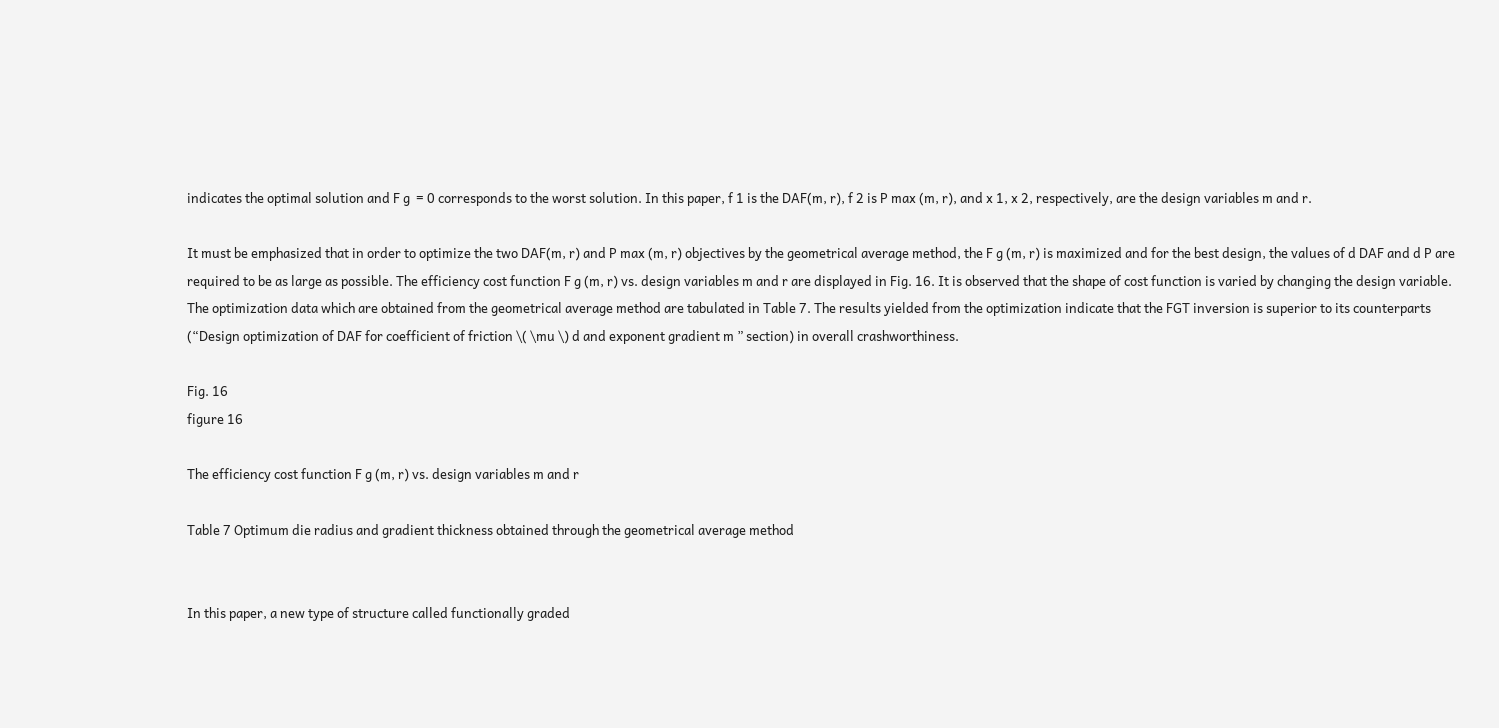indicates the optimal solution and F g  = 0 corresponds to the worst solution. In this paper, f 1 is the DAF(m, r), f 2 is P max (m, r), and x 1, x 2, respectively, are the design variables m and r.

It must be emphasized that in order to optimize the two DAF(m, r) and P max (m, r) objectives by the geometrical average method, the F g (m, r) is maximized and for the best design, the values of d DAF and d P are required to be as large as possible. The efficiency cost function F g (m, r) vs. design variables m and r are displayed in Fig. 16. It is observed that the shape of cost function is varied by changing the design variable. The optimization data which are obtained from the geometrical average method are tabulated in Table 7. The results yielded from the optimization indicate that the FGT inversion is superior to its counterparts (“Design optimization of DAF for coefficient of friction \( \mu \) d and exponent gradient m ” section) in overall crashworthiness.

Fig. 16
figure 16

The efficiency cost function F g (m, r) vs. design variables m and r

Table 7 Optimum die radius and gradient thickness obtained through the geometrical average method


In this paper, a new type of structure called functionally graded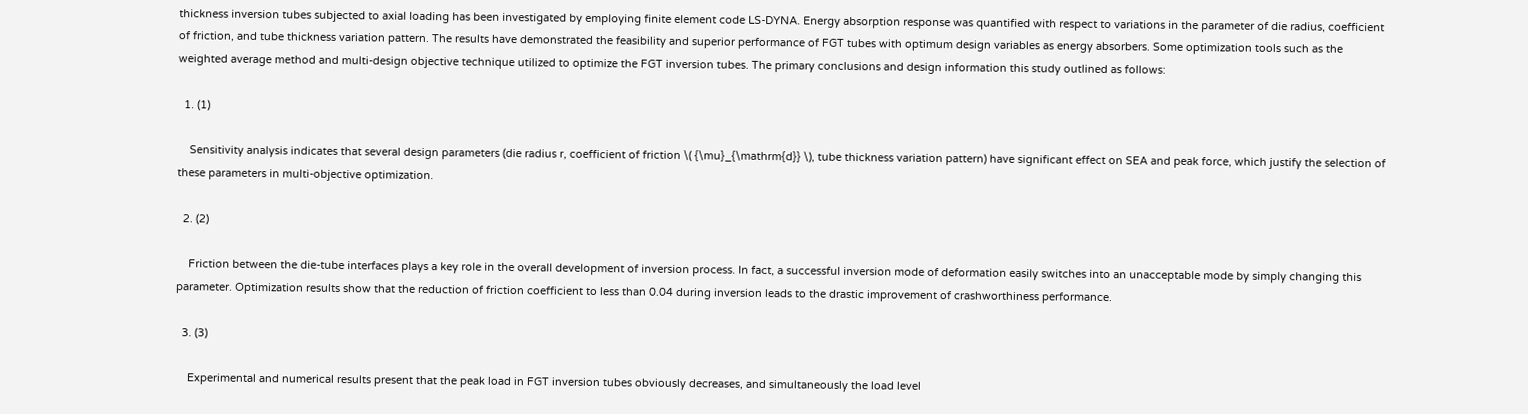thickness inversion tubes subjected to axial loading has been investigated by employing finite element code LS-DYNA. Energy absorption response was quantified with respect to variations in the parameter of die radius, coefficient of friction, and tube thickness variation pattern. The results have demonstrated the feasibility and superior performance of FGT tubes with optimum design variables as energy absorbers. Some optimization tools such as the weighted average method and multi-design objective technique utilized to optimize the FGT inversion tubes. The primary conclusions and design information this study outlined as follows:

  1. (1)

    Sensitivity analysis indicates that several design parameters (die radius r, coefficient of friction \( {\mu}_{\mathrm{d}} \), tube thickness variation pattern) have significant effect on SEA and peak force, which justify the selection of these parameters in multi-objective optimization.

  2. (2)

    Friction between the die-tube interfaces plays a key role in the overall development of inversion process. In fact, a successful inversion mode of deformation easily switches into an unacceptable mode by simply changing this parameter. Optimization results show that the reduction of friction coefficient to less than 0.04 during inversion leads to the drastic improvement of crashworthiness performance.

  3. (3)

    Experimental and numerical results present that the peak load in FGT inversion tubes obviously decreases, and simultaneously the load level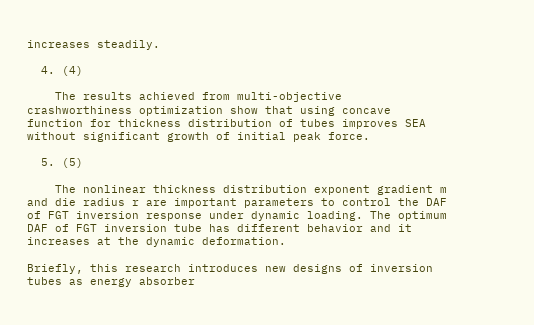increases steadily.

  4. (4)

    The results achieved from multi-objective crashworthiness optimization show that using concave function for thickness distribution of tubes improves SEA without significant growth of initial peak force.

  5. (5)

    The nonlinear thickness distribution exponent gradient m and die radius r are important parameters to control the DAF of FGT inversion response under dynamic loading. The optimum DAF of FGT inversion tube has different behavior and it increases at the dynamic deformation.

Briefly, this research introduces new designs of inversion tubes as energy absorber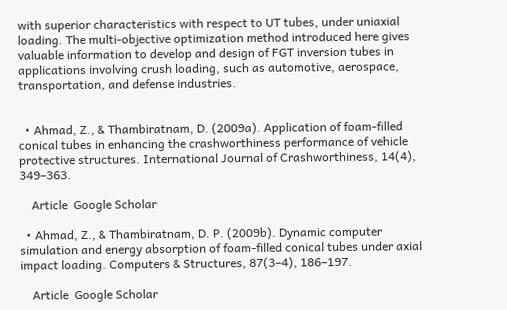with superior characteristics with respect to UT tubes, under uniaxial loading. The multi-objective optimization method introduced here gives valuable information to develop and design of FGT inversion tubes in applications involving crush loading, such as automotive, aerospace, transportation, and defense industries.


  • Ahmad, Z., & Thambiratnam, D. (2009a). Application of foam-filled conical tubes in enhancing the crashworthiness performance of vehicle protective structures. International Journal of Crashworthiness, 14(4), 349–363.

    Article  Google Scholar

  • Ahmad, Z., & Thambiratnam, D. P. (2009b). Dynamic computer simulation and energy absorption of foam-filled conical tubes under axial impact loading. Computers & Structures, 87(3–4), 186–197.

    Article  Google Scholar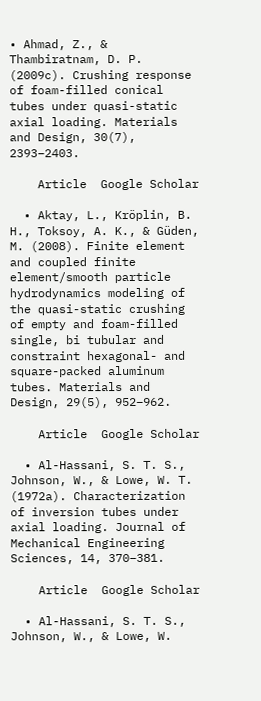• Ahmad, Z., & Thambiratnam, D. P. (2009c). Crushing response of foam-filled conical tubes under quasi-static axial loading. Materials and Design, 30(7), 2393–2403.

    Article  Google Scholar

  • Aktay, L., Kröplin, B. H., Toksoy, A. K., & Güden, M. (2008). Finite element and coupled finite element/smooth particle hydrodynamics modeling of the quasi-static crushing of empty and foam-filled single, bi tubular and constraint hexagonal- and square-packed aluminum tubes. Materials and Design, 29(5), 952–962.

    Article  Google Scholar

  • Al-Hassani, S. T. S., Johnson, W., & Lowe, W. T. (1972a). Characterization of inversion tubes under axial loading. Journal of Mechanical Engineering Sciences, 14, 370–381.

    Article  Google Scholar

  • Al-Hassani, S. T. S., Johnson, W., & Lowe, W.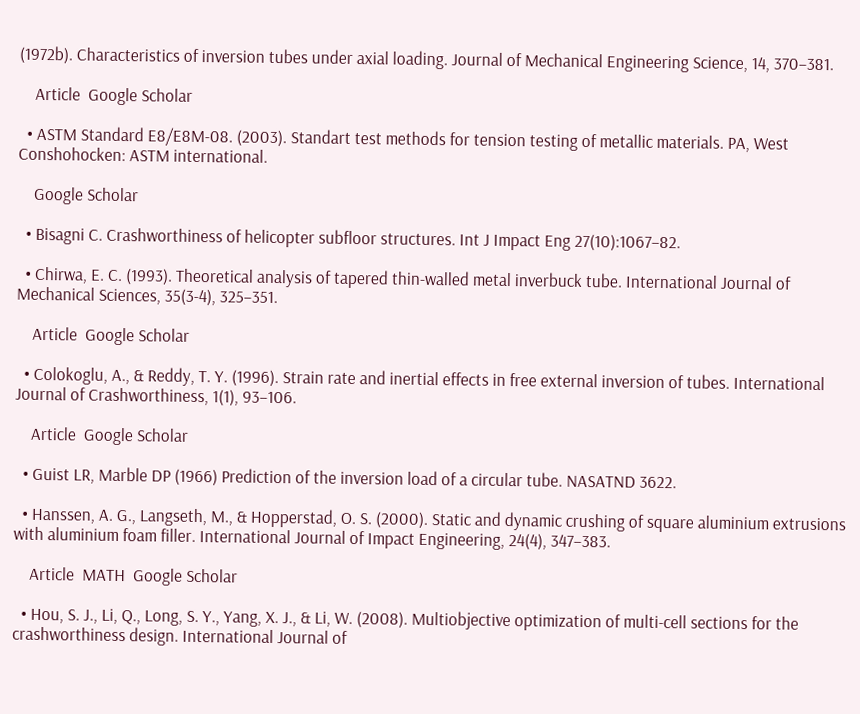(1972b). Characteristics of inversion tubes under axial loading. Journal of Mechanical Engineering Science, 14, 370–381.

    Article  Google Scholar

  • ASTM Standard E8/E8M-08. (2003). Standart test methods for tension testing of metallic materials. PA, West Conshohocken: ASTM international.

    Google Scholar

  • Bisagni C. Crashworthiness of helicopter subfloor structures. Int J Impact Eng 27(10):1067–82.

  • Chirwa, E. C. (1993). Theoretical analysis of tapered thin-walled metal inverbuck tube. International Journal of Mechanical Sciences, 35(3-4), 325–351.

    Article  Google Scholar

  • Colokoglu, A., & Reddy, T. Y. (1996). Strain rate and inertial effects in free external inversion of tubes. International Journal of Crashworthiness, 1(1), 93–106.

    Article  Google Scholar

  • Guist LR, Marble DP (1966) Prediction of the inversion load of a circular tube. NASATND 3622.

  • Hanssen, A. G., Langseth, M., & Hopperstad, O. S. (2000). Static and dynamic crushing of square aluminium extrusions with aluminium foam filler. International Journal of Impact Engineering, 24(4), 347–383.

    Article  MATH  Google Scholar

  • Hou, S. J., Li, Q., Long, S. Y., Yang, X. J., & Li, W. (2008). Multiobjective optimization of multi-cell sections for the crashworthiness design. International Journal of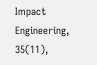Impact Engineering, 35(11),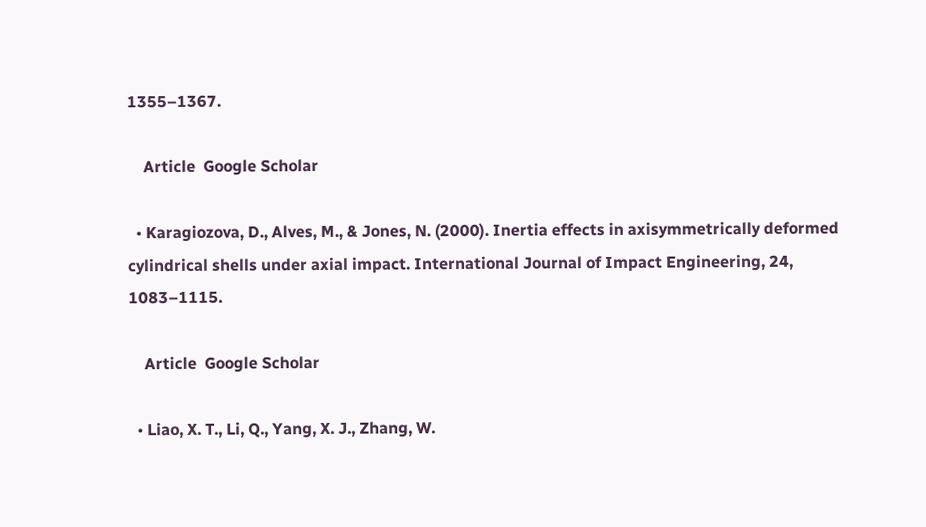1355–1367.

    Article  Google Scholar

  • Karagiozova, D., Alves, M., & Jones, N. (2000). Inertia effects in axisymmetrically deformed cylindrical shells under axial impact. International Journal of Impact Engineering, 24, 1083–1115.

    Article  Google Scholar

  • Liao, X. T., Li, Q., Yang, X. J., Zhang, W.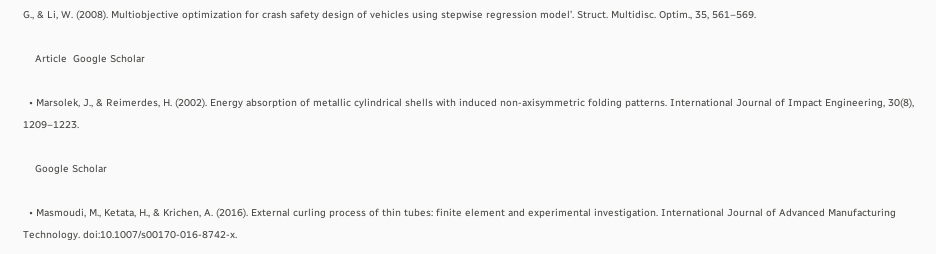G., & Li, W. (2008). Multiobjective optimization for crash safety design of vehicles using stepwise regression model’. Struct. Multidisc. Optim., 35, 561–569.

    Article  Google Scholar

  • Marsolek, J., & Reimerdes, H. (2002). Energy absorption of metallic cylindrical shells with induced non-axisymmetric folding patterns. International Journal of Impact Engineering, 30(8), 1209–1223.

    Google Scholar

  • Masmoudi, M., Ketata, H., & Krichen, A. (2016). External curling process of thin tubes: finite element and experimental investigation. International Journal of Advanced Manufacturing Technology. doi:10.1007/s00170-016-8742-x.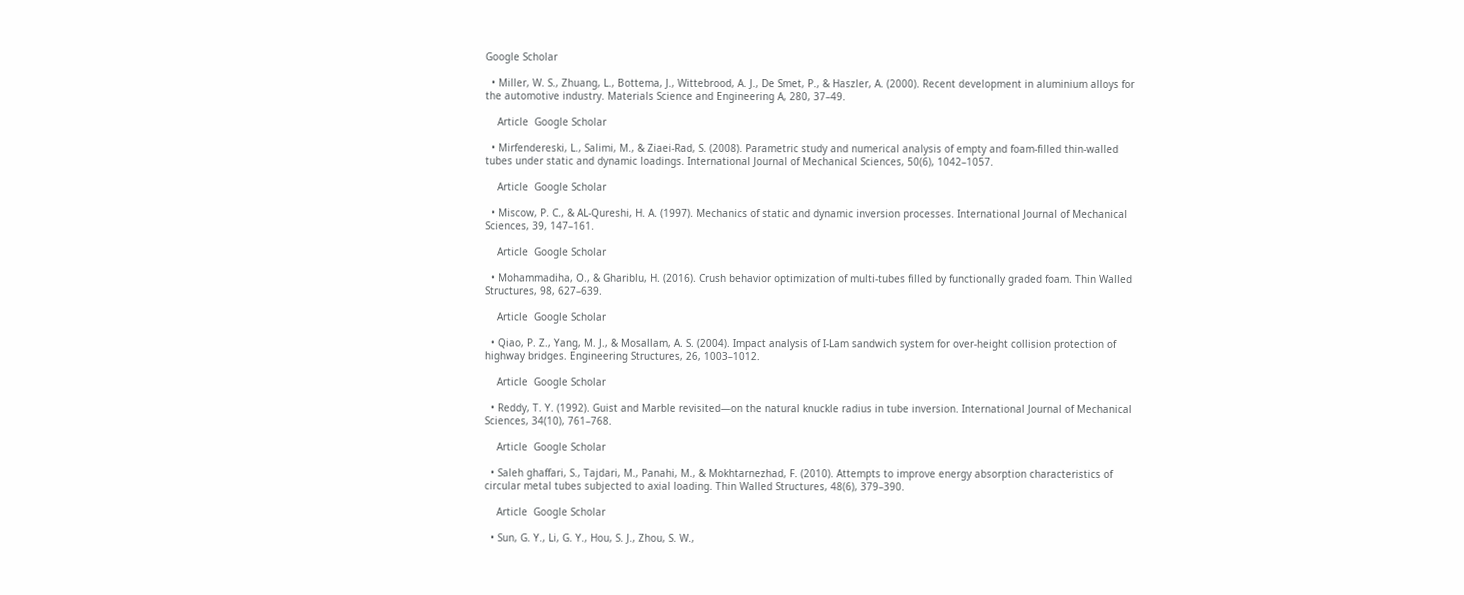Google Scholar

  • Miller, W. S., Zhuang, L., Bottema, J., Wittebrood, A. J., De Smet, P., & Haszler, A. (2000). Recent development in aluminium alloys for the automotive industry. Materials Science and Engineering A, 280, 37–49.

    Article  Google Scholar

  • Mirfendereski, L., Salimi, M., & Ziaei-Rad, S. (2008). Parametric study and numerical analysis of empty and foam-filled thin-walled tubes under static and dynamic loadings. International Journal of Mechanical Sciences, 50(6), 1042–1057.

    Article  Google Scholar

  • Miscow, P. C., & AL-Qureshi, H. A. (1997). Mechanics of static and dynamic inversion processes. International Journal of Mechanical Sciences, 39, 147–161.

    Article  Google Scholar

  • Mohammadiha, O., & Ghariblu, H. (2016). Crush behavior optimization of multi-tubes filled by functionally graded foam. Thin Walled Structures, 98, 627–639.

    Article  Google Scholar

  • Qiao, P. Z., Yang, M. J., & Mosallam, A. S. (2004). Impact analysis of I-Lam sandwich system for over-height collision protection of highway bridges. Engineering Structures, 26, 1003–1012.

    Article  Google Scholar

  • Reddy, T. Y. (1992). Guist and Marble revisited—on the natural knuckle radius in tube inversion. International Journal of Mechanical Sciences, 34(10), 761–768.

    Article  Google Scholar

  • Saleh ghaffari, S., Tajdari, M., Panahi, M., & Mokhtarnezhad, F. (2010). Attempts to improve energy absorption characteristics of circular metal tubes subjected to axial loading. Thin Walled Structures, 48(6), 379–390.

    Article  Google Scholar

  • Sun, G. Y., Li, G. Y., Hou, S. J., Zhou, S. W.,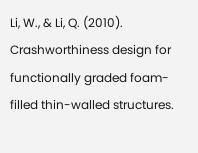Li, W., & Li, Q. (2010). Crashworthiness design for functionally graded foam-filled thin-walled structures.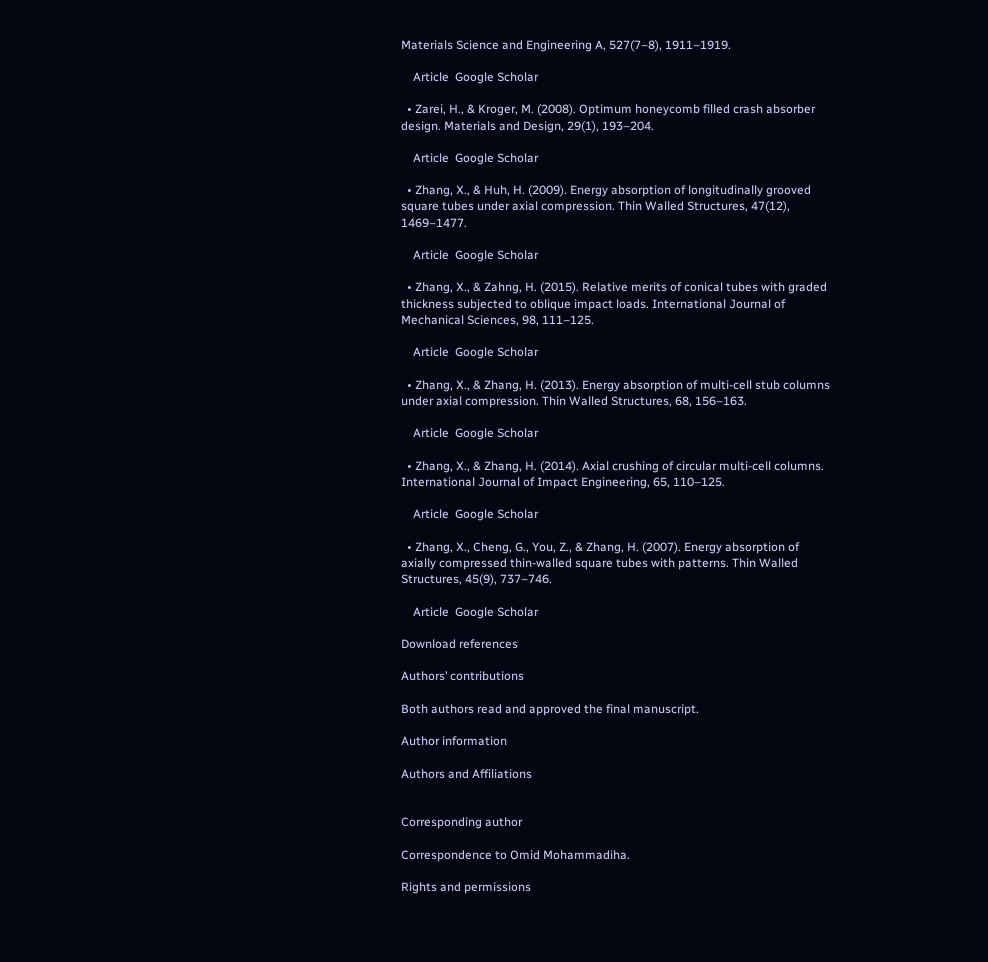Materials Science and Engineering A, 527(7–8), 1911–1919.

    Article  Google Scholar

  • Zarei, H., & Kroger, M. (2008). Optimum honeycomb filled crash absorber design. Materials and Design, 29(1), 193–204.

    Article  Google Scholar

  • Zhang, X., & Huh, H. (2009). Energy absorption of longitudinally grooved square tubes under axial compression. Thin Walled Structures, 47(12), 1469–1477.

    Article  Google Scholar

  • Zhang, X., & Zahng, H. (2015). Relative merits of conical tubes with graded thickness subjected to oblique impact loads. International Journal of Mechanical Sciences, 98, 111–125.

    Article  Google Scholar

  • Zhang, X., & Zhang, H. (2013). Energy absorption of multi-cell stub columns under axial compression. Thin Walled Structures, 68, 156–163.

    Article  Google Scholar

  • Zhang, X., & Zhang, H. (2014). Axial crushing of circular multi-cell columns. International Journal of Impact Engineering, 65, 110–125.

    Article  Google Scholar

  • Zhang, X., Cheng, G., You, Z., & Zhang, H. (2007). Energy absorption of axially compressed thin-walled square tubes with patterns. Thin Walled Structures, 45(9), 737–746.

    Article  Google Scholar

Download references

Authors’ contributions

Both authors read and approved the final manuscript.

Author information

Authors and Affiliations


Corresponding author

Correspondence to Omid Mohammadiha.

Rights and permissions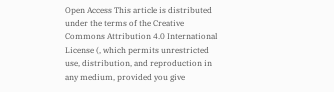Open Access This article is distributed under the terms of the Creative Commons Attribution 4.0 International License (, which permits unrestricted use, distribution, and reproduction in any medium, provided you give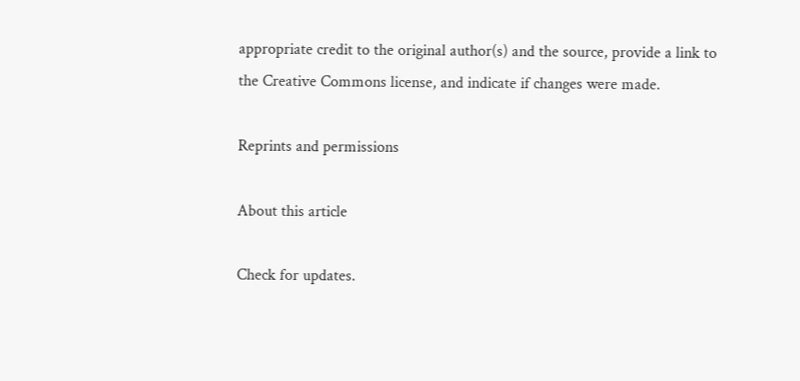appropriate credit to the original author(s) and the source, provide a link to the Creative Commons license, and indicate if changes were made.

Reprints and permissions

About this article

Check for updates.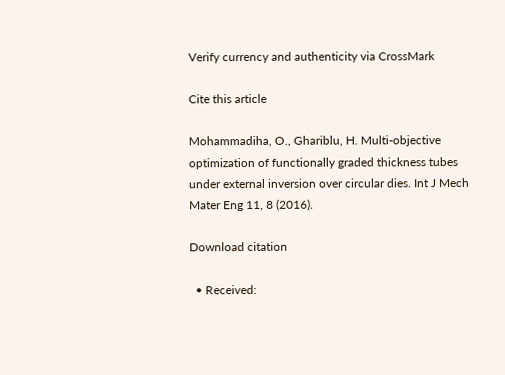Verify currency and authenticity via CrossMark

Cite this article

Mohammadiha, O., Ghariblu, H. Multi-objective optimization of functionally graded thickness tubes under external inversion over circular dies. Int J Mech Mater Eng 11, 8 (2016).

Download citation

  • Received: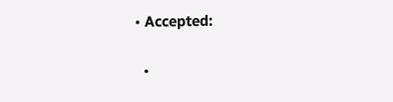• Accepted:

  •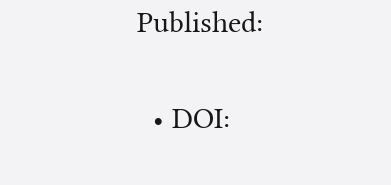Published:

  • DOI: